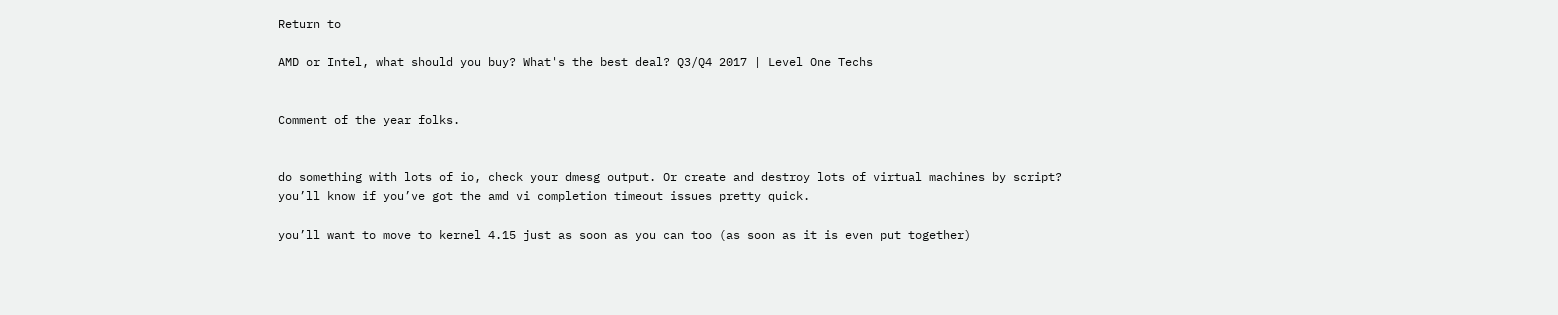Return to

AMD or Intel, what should you buy? What's the best deal? Q3/Q4 2017 | Level One Techs


Comment of the year folks.


do something with lots of io, check your dmesg output. Or create and destroy lots of virtual machines by script?
you’ll know if you’ve got the amd vi completion timeout issues pretty quick.

you’ll want to move to kernel 4.15 just as soon as you can too (as soon as it is even put together)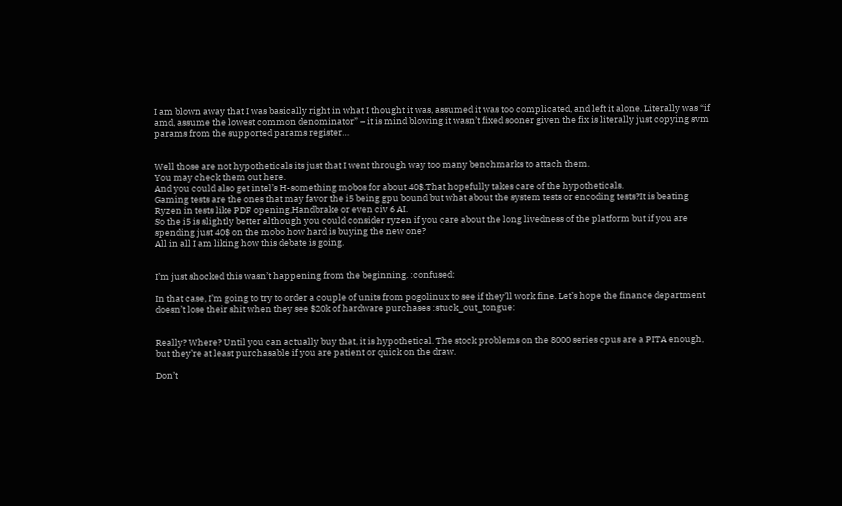I am blown away that I was basically right in what I thought it was, assumed it was too complicated, and left it alone. Literally was “if amd, assume the lowest common denominator” – it is mind blowing it wasn’t fixed sooner given the fix is literally just copying svm params from the supported params register…


Well those are not hypotheticals its just that I went through way too many benchmarks to attach them.
You may check them out here.
And you could also get intel’s H-something mobos for about 40$.That hopefully takes care of the hypotheticals.
Gaming tests are the ones that may favor the i5 being gpu bound but what about the system tests or encoding tests?It is beating Ryzen in tests like PDF opening,Handbrake or even civ 6 AI.
So the i5 is slightly better although you could consider ryzen if you care about the long livedness of the platform but if you are spending just 40$ on the mobo how hard is buying the new one?
All in all I am liking how this debate is going.


I’m just shocked this wasn’t happening from the beginning. :confused:

In that case, I’m going to try to order a couple of units from pogolinux to see if they’ll work fine. Let’s hope the finance department doesn’t lose their shit when they see $20k of hardware purchases :stuck_out_tongue:


Really? Where? Until you can actually buy that, it is hypothetical. The stock problems on the 8000 series cpus are a PITA enough, but they’re at least purchasable if you are patient or quick on the draw.

Don’t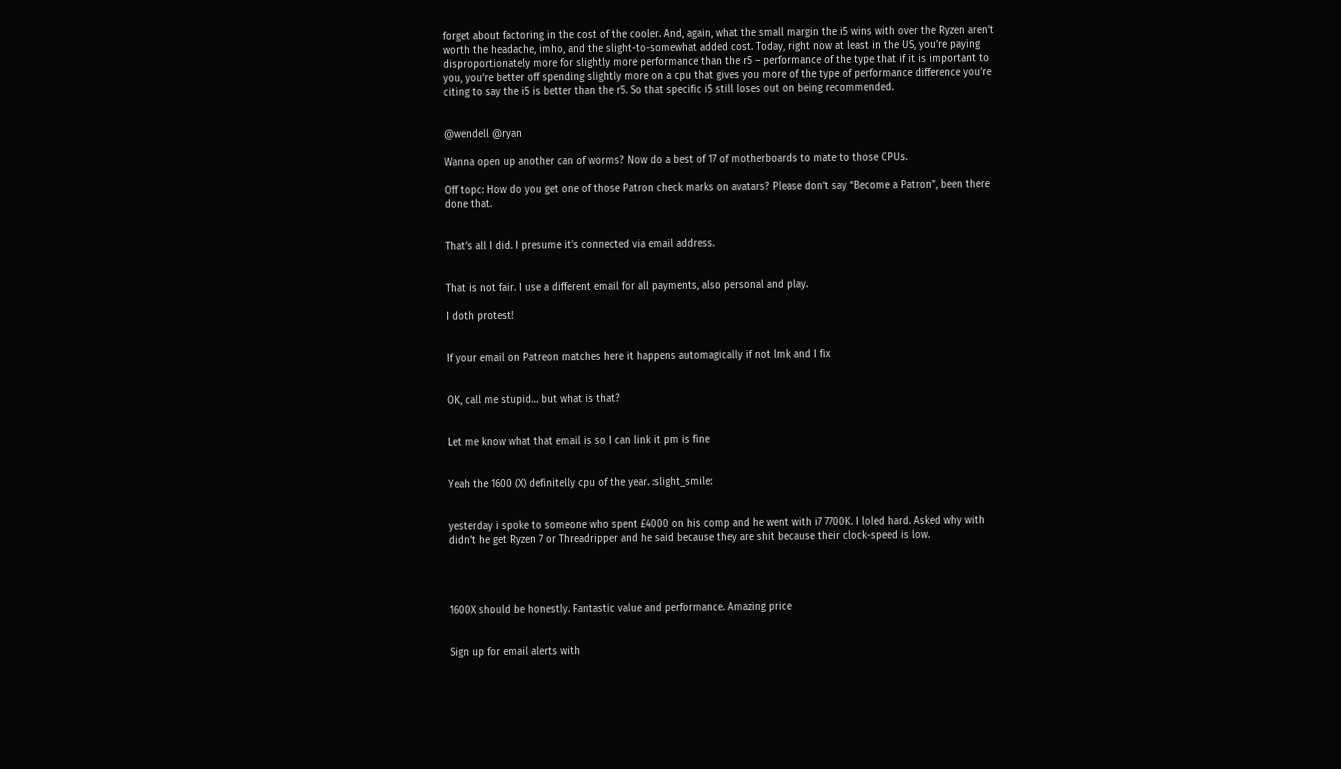forget about factoring in the cost of the cooler. And, again, what the small margin the i5 wins with over the Ryzen aren’t worth the headache, imho, and the slight-to-somewhat added cost. Today, right now at least in the US, you’re paying disproportionately more for slightly more performance than the r5 – performance of the type that if it is important to you, you’re better off spending slightly more on a cpu that gives you more of the type of performance difference you’re citing to say the i5 is better than the r5. So that specific i5 still loses out on being recommended.


@wendell @ryan

Wanna open up another can of worms? Now do a best of 17 of motherboards to mate to those CPUs.

Off topc: How do you get one of those Patron check marks on avatars? Please don’t say “Become a Patron”, been there done that.


That’s all I did. I presume it’s connected via email address.


That is not fair. I use a different email for all payments, also personal and play.

I doth protest!


If your email on Patreon matches here it happens automagically if not lmk and I fix


OK, call me stupid… but what is that?


Let me know what that email is so I can link it pm is fine


Yeah the 1600 (X) definitelly cpu of the year. :slight_smile:


yesterday i spoke to someone who spent £4000 on his comp and he went with i7 7700K. I loled hard. Asked why with didn’t he get Ryzen 7 or Threadripper and he said because they are shit because their clock-speed is low.




1600X should be honestly. Fantastic value and performance. Amazing price


Sign up for email alerts with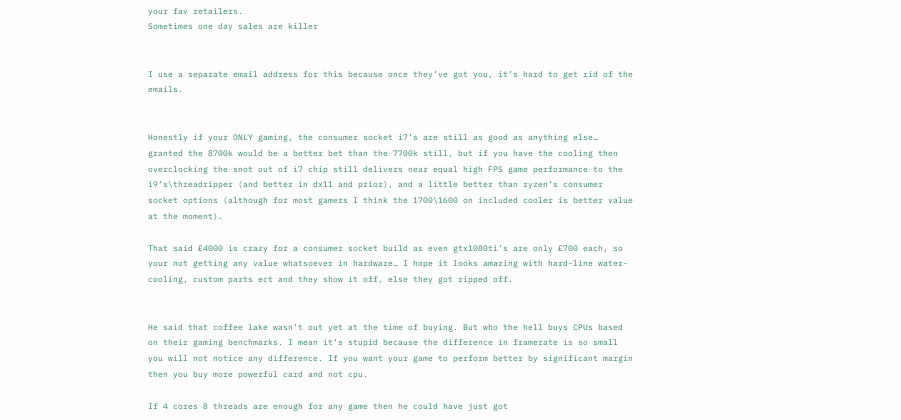your fav retailers.
Sometimes one day sales are killer


I use a separate email address for this because once they’ve got you, it’s hard to get rid of the emails.


Honestly if your ONLY gaming, the consumer socket i7’s are still as good as anything else… granted the 8700k would be a better bet than the 7700k still, but if you have the cooling then overclocking the snot out of i7 chip still delivers near equal high FPS game performance to the i9’s\threadripper (and better in dx11 and prior), and a little better than ryzen’s consumer socket options (although for most gamers I think the 1700\1600 on included cooler is better value at the moment).

That said £4000 is crazy for a consumer socket build as even gtx1080ti’s are only £700 each, so your not getting any value whatsoever in hardware… I hope it looks amazing with hard-line water-cooling, custom parts ect and they show it off, else they got ripped off.


He said that coffee lake wasn’t out yet at the time of buying. But who the hell buys CPUs based on their gaming benchmarks. I mean it’s stupid because the difference in framerate is so small you will not notice any difference. If you want your game to perform better by significant margin then you buy more powerful card and not cpu.

If 4 cores 8 threads are enough for any game then he could have just got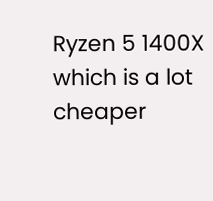Ryzen 5 1400X which is a lot cheaper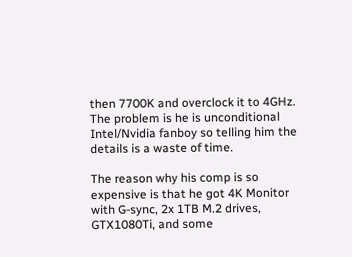then 7700K and overclock it to 4GHz. The problem is he is unconditional Intel/Nvidia fanboy so telling him the details is a waste of time.

The reason why his comp is so expensive is that he got 4K Monitor with G-sync, 2x 1TB M.2 drives, GTX1080Ti, and some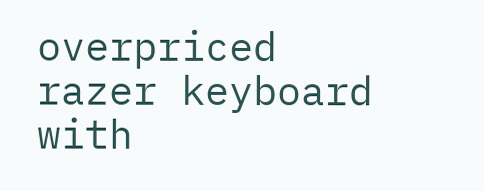overpriced razer keyboard with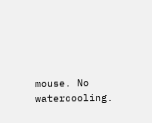mouse. No watercooling.